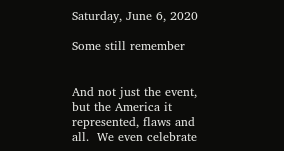Saturday, June 6, 2020

Some still remember


And not just the event, but the America it represented, flaws and all.  We even celebrate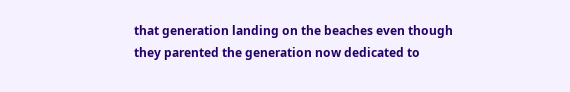that generation landing on the beaches even though they parented the generation now dedicated to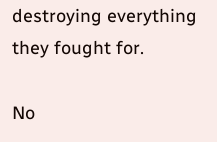destroying everything they fought for.

No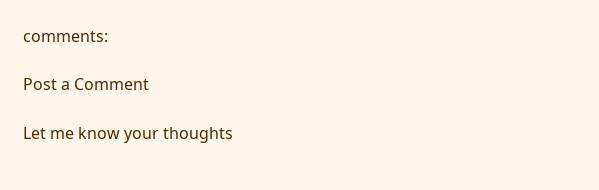comments:

Post a Comment

Let me know your thoughts